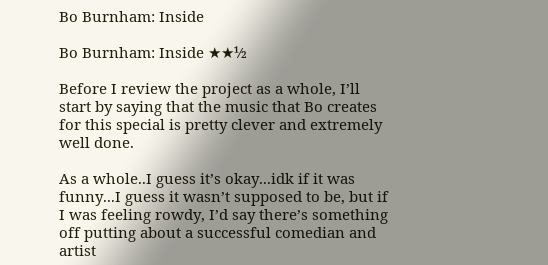Bo Burnham: Inside

Bo Burnham: Inside ★★½

Before I review the project as a whole, I’ll start by saying that the music that Bo creates for this special is pretty clever and extremely well done.

As a whole..I guess it’s okay...idk if it was funny...I guess it wasn’t supposed to be, but if I was feeling rowdy, I’d say there’s something off putting about a successful comedian and artist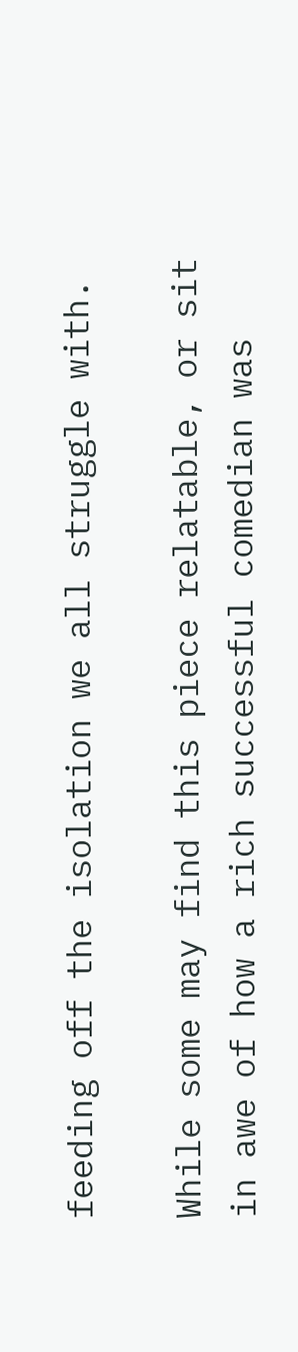feeding off the isolation we all struggle with.

While some may find this piece relatable, or sit in awe of how a rich successful comedian was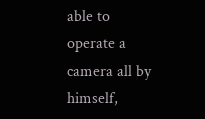able to operate a camera all by himself,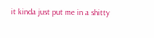it kinda just put me in a shitty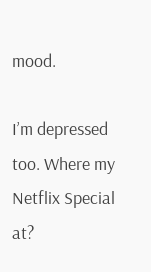mood.

I’m depressed too. Where my Netflix Special at?